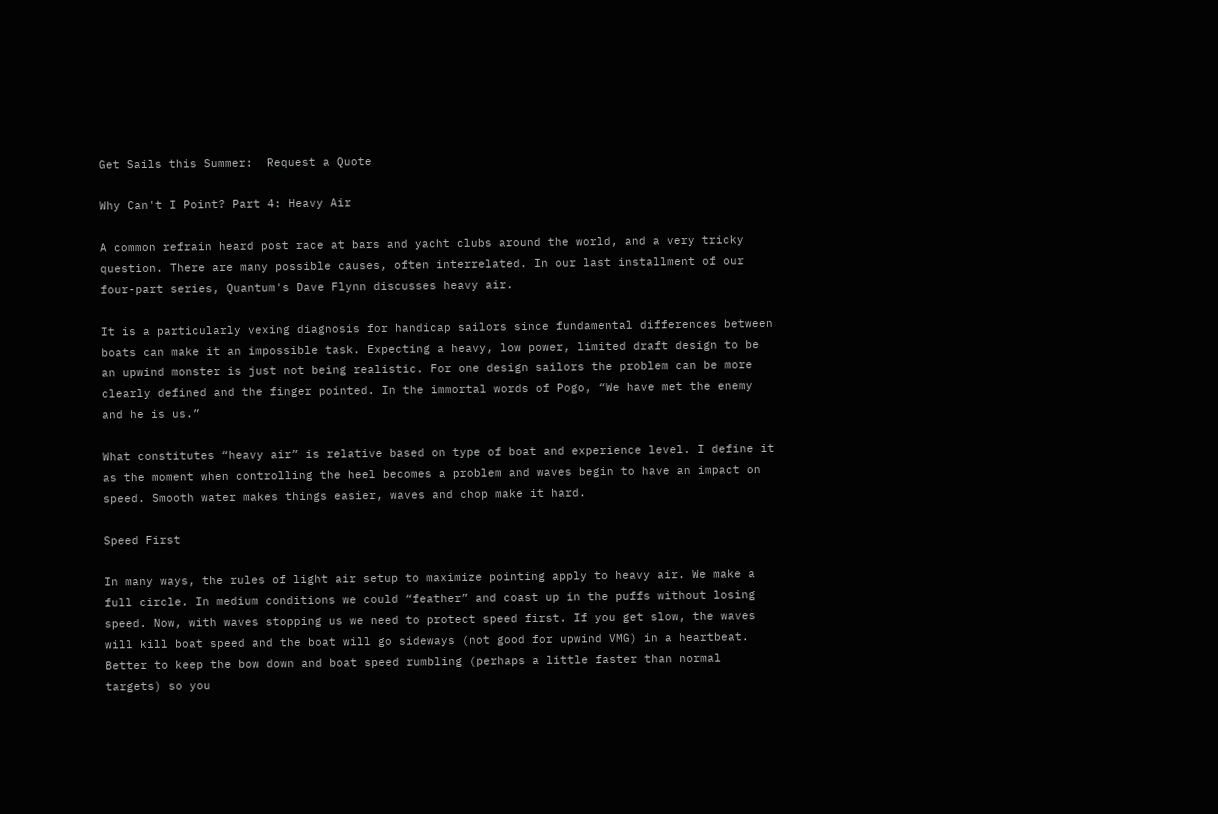Get Sails this Summer:  Request a Quote

Why Can't I Point? Part 4: Heavy Air

A common refrain heard post race at bars and yacht clubs around the world, and a very tricky question. There are many possible causes, often interrelated. In our last installment of our four-part series, Quantum's Dave Flynn discusses heavy air.

It is a particularly vexing diagnosis for handicap sailors since fundamental differences between boats can make it an impossible task. Expecting a heavy, low power, limited draft design to be an upwind monster is just not being realistic. For one design sailors the problem can be more clearly defined and the finger pointed. In the immortal words of Pogo, “We have met the enemy and he is us.”

What constitutes “heavy air” is relative based on type of boat and experience level. I define it as the moment when controlling the heel becomes a problem and waves begin to have an impact on speed. Smooth water makes things easier, waves and chop make it hard.

Speed First

In many ways, the rules of light air setup to maximize pointing apply to heavy air. We make a full circle. In medium conditions we could “feather” and coast up in the puffs without losing speed. Now, with waves stopping us we need to protect speed first. If you get slow, the waves will kill boat speed and the boat will go sideways (not good for upwind VMG) in a heartbeat. Better to keep the bow down and boat speed rumbling (perhaps a little faster than normal targets) so you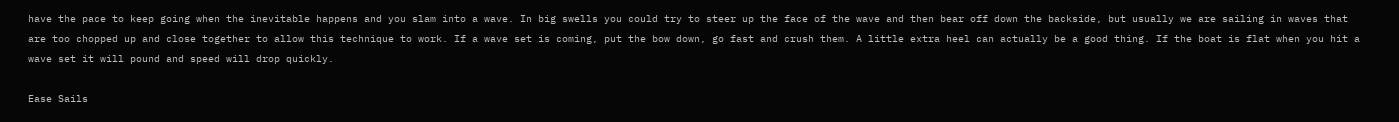have the pace to keep going when the inevitable happens and you slam into a wave. In big swells you could try to steer up the face of the wave and then bear off down the backside, but usually we are sailing in waves that are too chopped up and close together to allow this technique to work. If a wave set is coming, put the bow down, go fast and crush them. A little extra heel can actually be a good thing. If the boat is flat when you hit a wave set it will pound and speed will drop quickly.

Ease Sails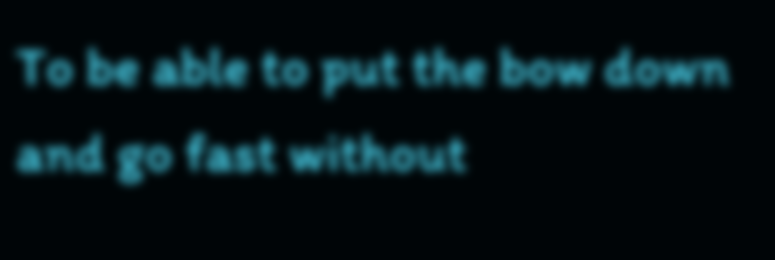To be able to put the bow down and go fast without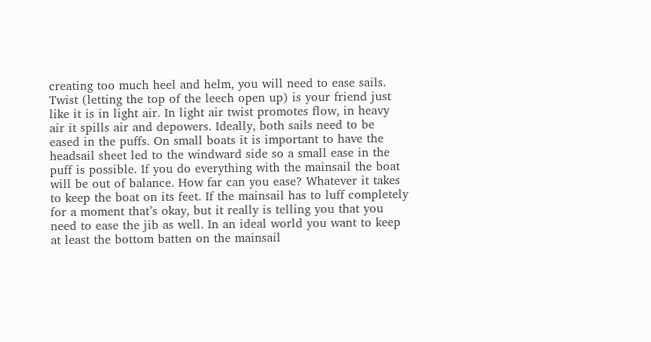creating too much heel and helm, you will need to ease sails. Twist (letting the top of the leech open up) is your friend just like it is in light air. In light air twist promotes flow, in heavy air it spills air and depowers. Ideally, both sails need to be eased in the puffs. On small boats it is important to have the headsail sheet led to the windward side so a small ease in the puff is possible. If you do everything with the mainsail the boat will be out of balance. How far can you ease? Whatever it takes to keep the boat on its feet. If the mainsail has to luff completely for a moment that’s okay, but it really is telling you that you need to ease the jib as well. In an ideal world you want to keep at least the bottom batten on the mainsail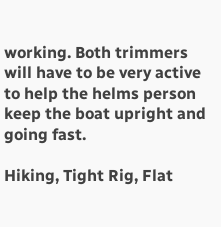working. Both trimmers will have to be very active to help the helms person keep the boat upright and going fast.

Hiking, Tight Rig, Flat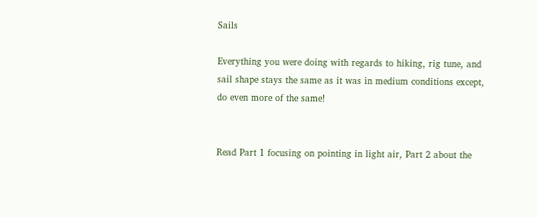Sails

Everything you were doing with regards to hiking, rig tune, and sail shape stays the same as it was in medium conditions except, do even more of the same!


Read Part 1 focusing on pointing in light air, Part 2 about the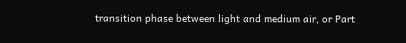transition phase between light and medium air, or Part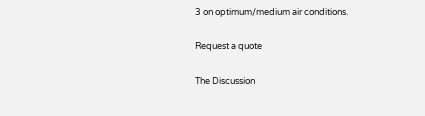3 on optimum/medium air conditions.

Request a quote

The Discussion